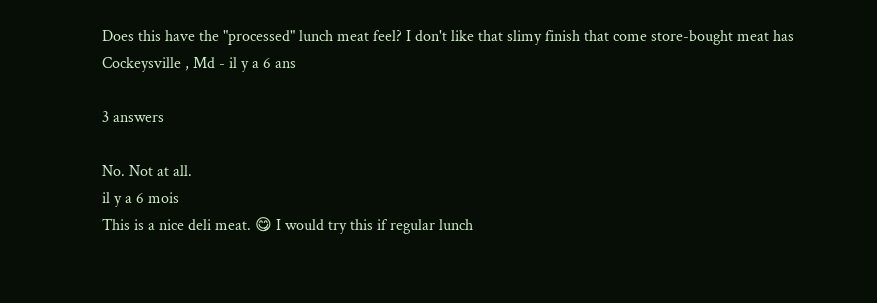Does this have the "processed" lunch meat feel? I don't like that slimy finish that come store-bought meat has
Cockeysville , Md - il y a 6 ans

3 answers

No. Not at all.
il y a 6 mois
This is a nice deli meat. 😋 I would try this if regular lunch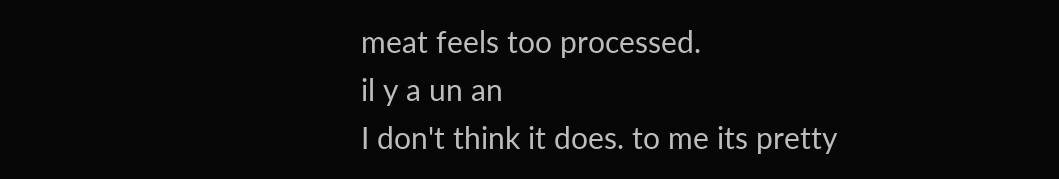meat feels too processed.
il y a un an
I don't think it does. to me its pretty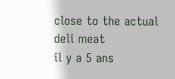close to the actual deli meat
il y a 5 ans